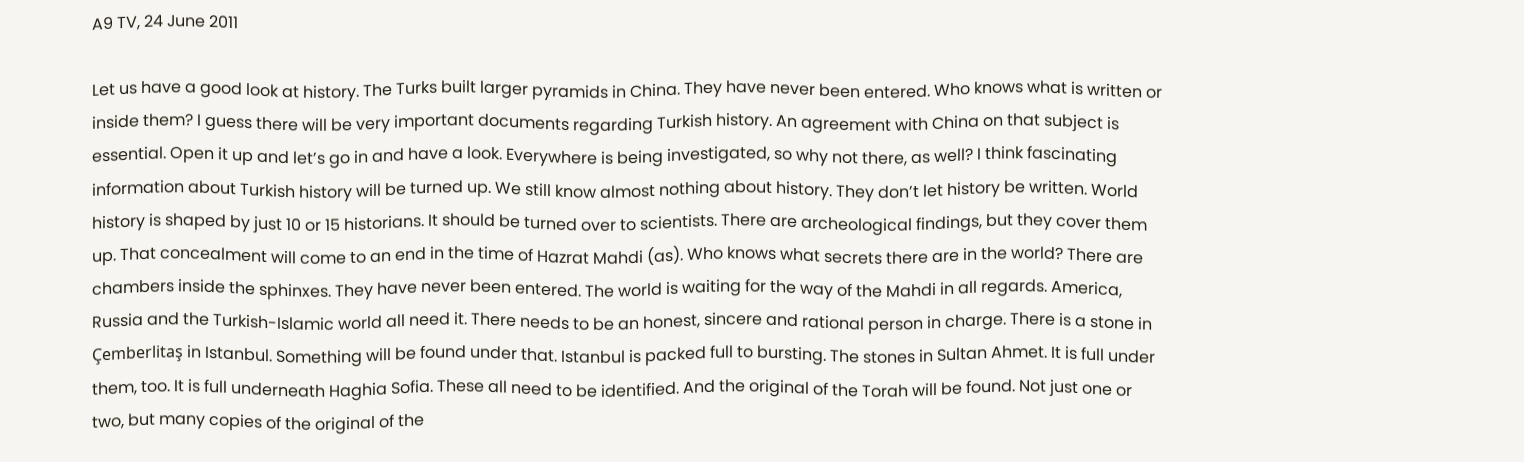A9 TV, 24 June 2011

Let us have a good look at history. The Turks built larger pyramids in China. They have never been entered. Who knows what is written or inside them? I guess there will be very important documents regarding Turkish history. An agreement with China on that subject is essential. Open it up and let’s go in and have a look. Everywhere is being investigated, so why not there, as well? I think fascinating information about Turkish history will be turned up. We still know almost nothing about history. They don’t let history be written. World history is shaped by just 10 or 15 historians. It should be turned over to scientists. There are archeological findings, but they cover them up. That concealment will come to an end in the time of Hazrat Mahdi (as). Who knows what secrets there are in the world? There are chambers inside the sphinxes. They have never been entered. The world is waiting for the way of the Mahdi in all regards. America, Russia and the Turkish-Islamic world all need it. There needs to be an honest, sincere and rational person in charge. There is a stone in Çemberlitaş in Istanbul. Something will be found under that. Istanbul is packed full to bursting. The stones in Sultan Ahmet. It is full under them, too. It is full underneath Haghia Sofia. These all need to be identified. And the original of the Torah will be found. Not just one or two, but many copies of the original of the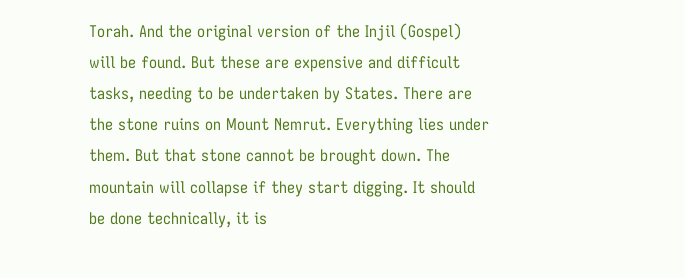Torah. And the original version of the Injil (Gospel) will be found. But these are expensive and difficult tasks, needing to be undertaken by States. There are the stone ruins on Mount Nemrut. Everything lies under them. But that stone cannot be brought down. The mountain will collapse if they start digging. It should be done technically, it is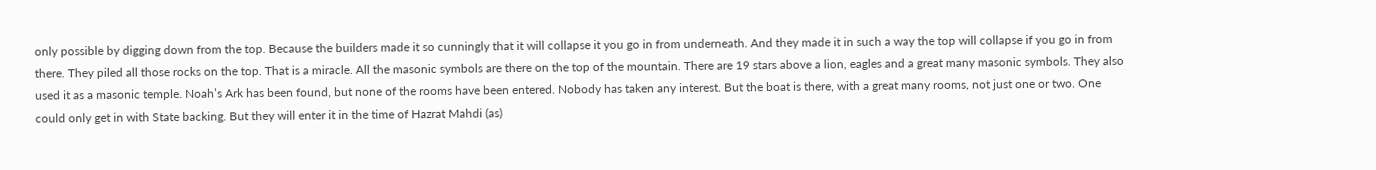only possible by digging down from the top. Because the builders made it so cunningly that it will collapse it you go in from underneath. And they made it in such a way the top will collapse if you go in from there. They piled all those rocks on the top. That is a miracle. All the masonic symbols are there on the top of the mountain. There are 19 stars above a lion, eagles and a great many masonic symbols. They also used it as a masonic temple. Noah’s Ark has been found, but none of the rooms have been entered. Nobody has taken any interest. But the boat is there, with a great many rooms, not just one or two. One could only get in with State backing. But they will enter it in the time of Hazrat Mahdi (as)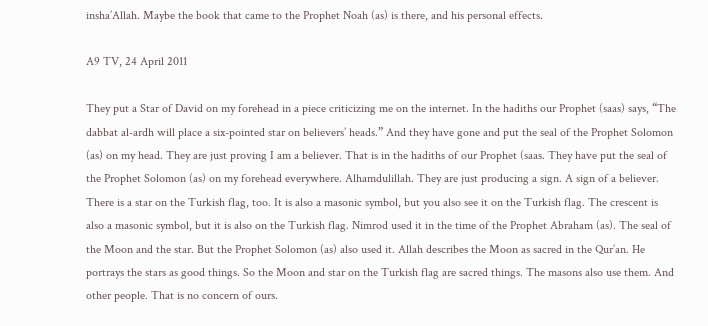insha’Allah. Maybe the book that came to the Prophet Noah (as) is there, and his personal effects.

A9 TV, 24 April 2011

They put a Star of David on my forehead in a piece criticizing me on the internet. In the hadiths our Prophet (saas) says, “The dabbat al-ardh will place a six-pointed star on believers’ heads.” And they have gone and put the seal of the Prophet Solomon (as) on my head. They are just proving I am a believer. That is in the hadiths of our Prophet (saas. They have put the seal of the Prophet Solomon (as) on my forehead everywhere. Alhamdulillah. They are just producing a sign. A sign of a believer. There is a star on the Turkish flag, too. It is also a masonic symbol, but you also see it on the Turkish flag. The crescent is also a masonic symbol, but it is also on the Turkish flag. Nimrod used it in the time of the Prophet Abraham (as). The seal of the Moon and the star. But the Prophet Solomon (as) also used it. Allah describes the Moon as sacred in the Qur’an. He portrays the stars as good things. So the Moon and star on the Turkish flag are sacred things. The masons also use them. And other people. That is no concern of ours.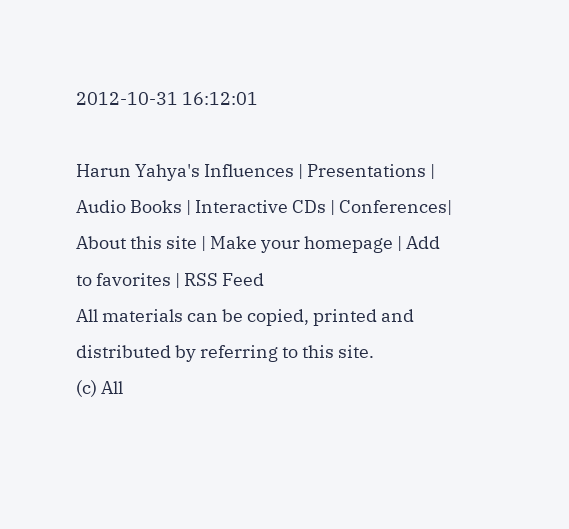2012-10-31 16:12:01

Harun Yahya's Influences | Presentations | Audio Books | Interactive CDs | Conferences| About this site | Make your homepage | Add to favorites | RSS Feed
All materials can be copied, printed and distributed by referring to this site.
(c) All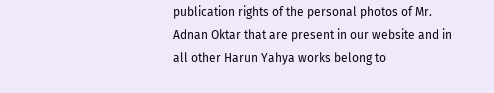publication rights of the personal photos of Mr. Adnan Oktar that are present in our website and in all other Harun Yahya works belong to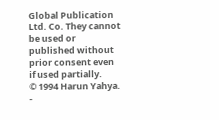Global Publication Ltd. Co. They cannot be used or published without prior consent even if used partially.
© 1994 Harun Yahya. -